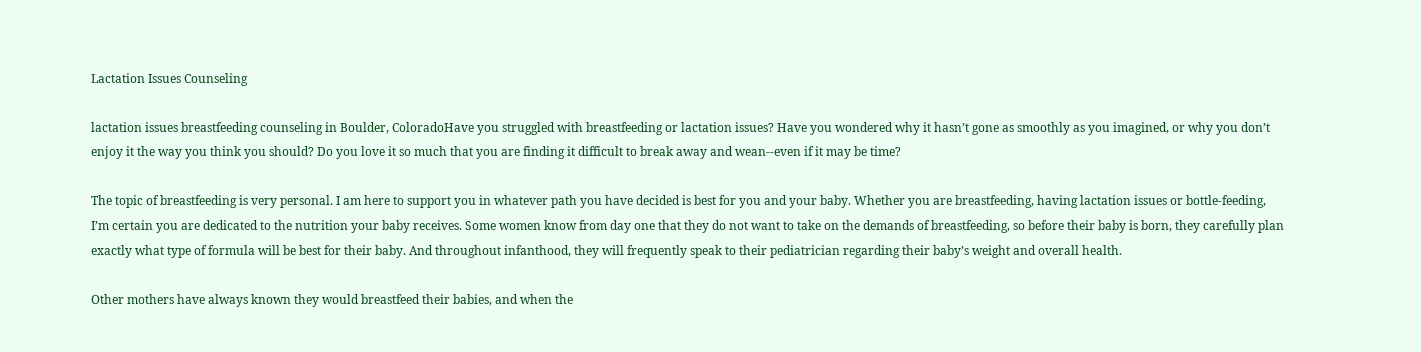Lactation Issues Counseling

lactation issues breastfeeding counseling in Boulder, ColoradoHave you struggled with breastfeeding or lactation issues? Have you wondered why it hasn’t gone as smoothly as you imagined, or why you don’t enjoy it the way you think you should? Do you love it so much that you are finding it difficult to break away and wean--even if it may be time?

The topic of breastfeeding is very personal. I am here to support you in whatever path you have decided is best for you and your baby. Whether you are breastfeeding, having lactation issues or bottle-feeding, I’m certain you are dedicated to the nutrition your baby receives. Some women know from day one that they do not want to take on the demands of breastfeeding, so before their baby is born, they carefully plan exactly what type of formula will be best for their baby. And throughout infanthood, they will frequently speak to their pediatrician regarding their baby’s weight and overall health.

Other mothers have always known they would breastfeed their babies, and when the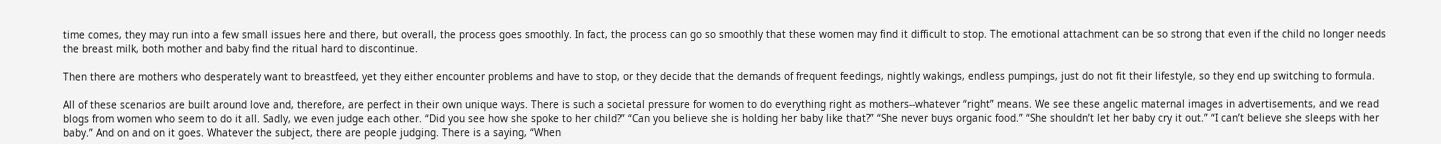time comes, they may run into a few small issues here and there, but overall, the process goes smoothly. In fact, the process can go so smoothly that these women may find it difficult to stop. The emotional attachment can be so strong that even if the child no longer needs the breast milk, both mother and baby find the ritual hard to discontinue.

Then there are mothers who desperately want to breastfeed, yet they either encounter problems and have to stop, or they decide that the demands of frequent feedings, nightly wakings, endless pumpings, just do not fit their lifestyle, so they end up switching to formula.

All of these scenarios are built around love and, therefore, are perfect in their own unique ways. There is such a societal pressure for women to do everything right as mothers--whatever “right” means. We see these angelic maternal images in advertisements, and we read blogs from women who seem to do it all. Sadly, we even judge each other. “Did you see how she spoke to her child?” “Can you believe she is holding her baby like that?” “She never buys organic food.” “She shouldn’t let her baby cry it out.” “I can’t believe she sleeps with her baby.” And on and on it goes. Whatever the subject, there are people judging. There is a saying, “When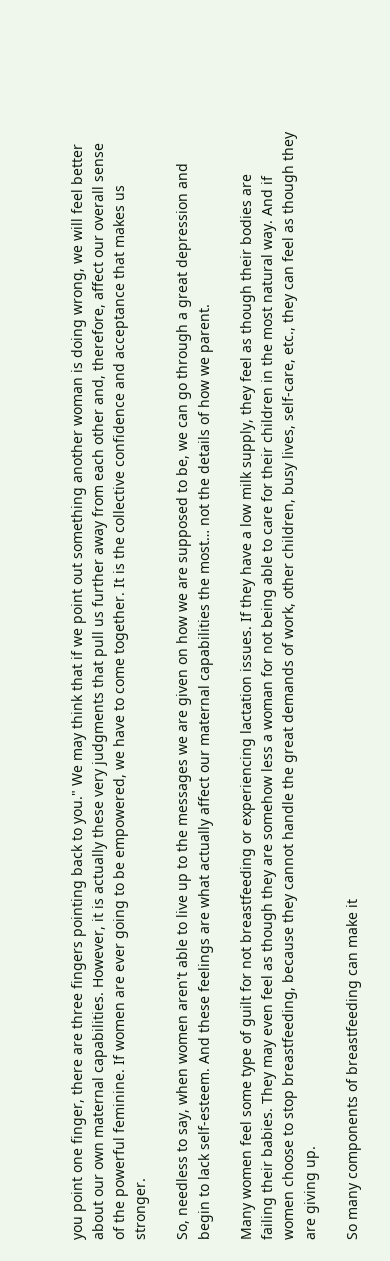you point one finger, there are three fingers pointing back to you." We may think that if we point out something another woman is doing wrong, we will feel better about our own maternal capabilities. However, it is actually these very judgments that pull us further away from each other and, therefore, affect our overall sense of the powerful feminine. If women are ever going to be empowered, we have to come together. It is the collective confidence and acceptance that makes us stronger.

So, needless to say, when women aren't able to live up to the messages we are given on how we are supposed to be, we can go through a great depression and begin to lack self-esteem. And these feelings are what actually affect our maternal capabilities the most… not the details of how we parent.

Many women feel some type of guilt for not breastfeeding or experiencing lactation issues. If they have a low milk supply, they feel as though their bodies are failing their babies. They may even feel as though they are somehow less a woman for not being able to care for their children in the most natural way. And if women choose to stop breastfeeding, because they cannot handle the great demands of work, other children, busy lives, self-care, etc., they can feel as though they are giving up.

So many components of breastfeeding can make it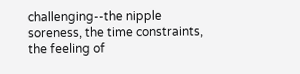challenging--the nipple soreness, the time constraints, the feeling of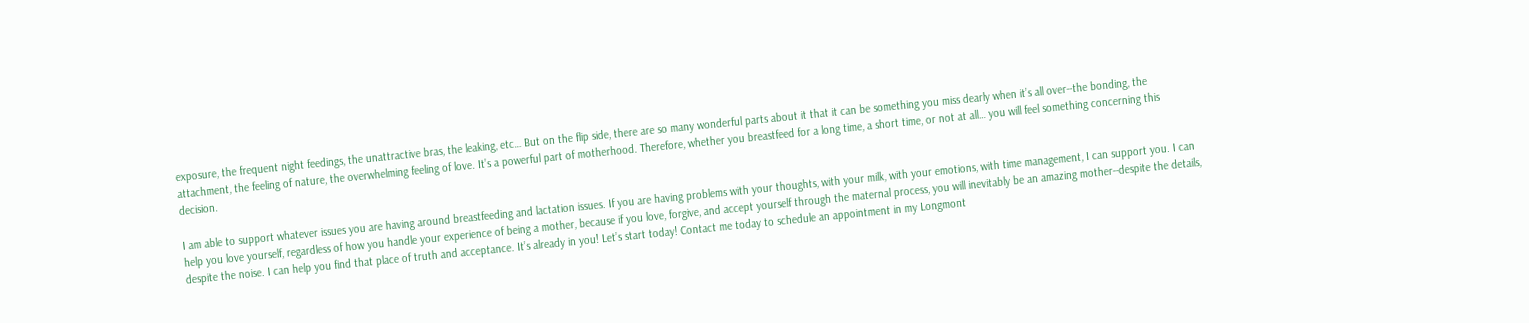exposure, the frequent night feedings, the unattractive bras, the leaking, etc… But on the flip side, there are so many wonderful parts about it that it can be something you miss dearly when it’s all over--the bonding, the attachment, the feeling of nature, the overwhelming feeling of love. It’s a powerful part of motherhood. Therefore, whether you breastfeed for a long time, a short time, or not at all… you will feel something concerning this decision.

I am able to support whatever issues you are having around breastfeeding and lactation issues. If you are having problems with your thoughts, with your milk, with your emotions, with time management, I can support you. I can help you love yourself, regardless of how you handle your experience of being a mother, because if you love, forgive, and accept yourself through the maternal process, you will inevitably be an amazing mother--despite the details, despite the noise. I can help you find that place of truth and acceptance. It’s already in you! Let’s start today! Contact me today to schedule an appointment in my Longmont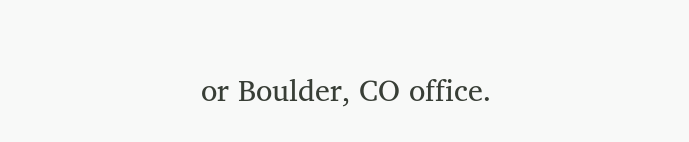or Boulder, CO office.